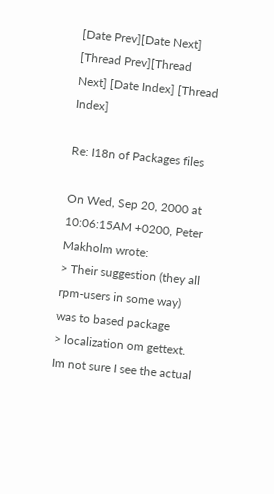[Date Prev][Date Next] [Thread Prev][Thread Next] [Date Index] [Thread Index]

Re: I18n of Packages files

On Wed, Sep 20, 2000 at 10:06:15AM +0200, Peter Makholm wrote:
> Their suggestion (they all rpm-users in some way) was to based package
> localization om gettext. Im not sure I see the actual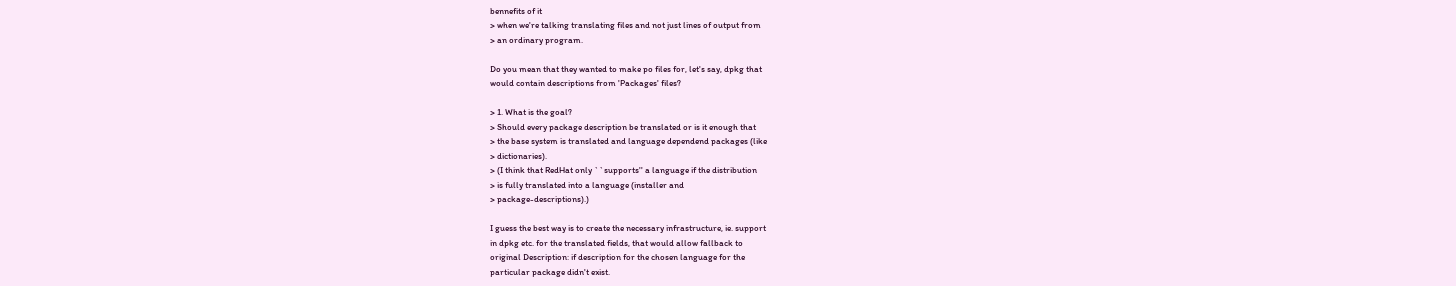bennefits of it
> when we're talking translating files and not just lines of output from
> an ordinary program.

Do you mean that they wanted to make po files for, let's say, dpkg that
would contain descriptions from 'Packages' files?

> 1. What is the goal?
> Should every package description be translated or is it enough that
> the base system is translated and language dependend packages (like
> dictionaries).
> (I think that RedHat only ``supports'' a language if the distribution
> is fully translated into a language (installer and
> package-descriptions).)

I guess the best way is to create the necessary infrastructure, ie. support
in dpkg etc. for the translated fields, that would allow fallback to
original Description: if description for the chosen language for the
particular package didn't exist.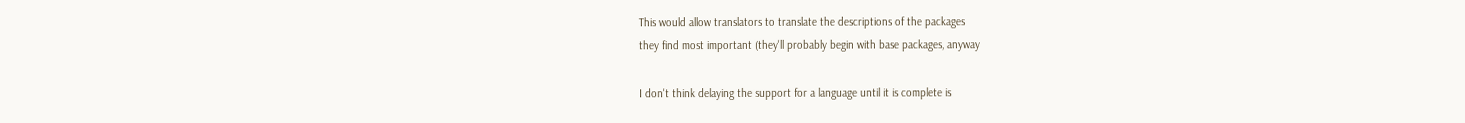This would allow translators to translate the descriptions of the packages
they find most important (they'll probably begin with base packages, anyway

I don't think delaying the support for a language until it is complete is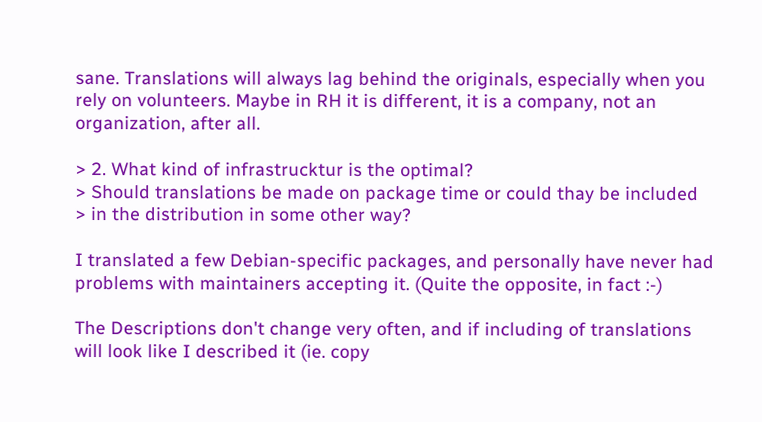sane. Translations will always lag behind the originals, especially when you
rely on volunteers. Maybe in RH it is different, it is a company, not an
organization, after all.

> 2. What kind of infrastrucktur is the optimal?
> Should translations be made on package time or could thay be included
> in the distribution in some other way?

I translated a few Debian-specific packages, and personally have never had
problems with maintainers accepting it. (Quite the opposite, in fact :-)

The Descriptions don't change very often, and if including of translations
will look like I described it (ie. copy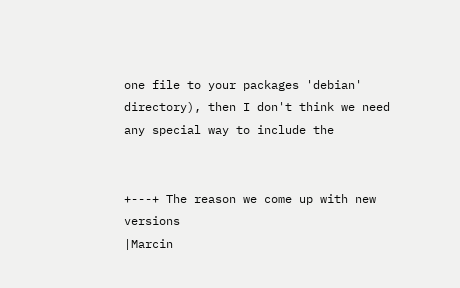one file to your packages 'debian'
directory), then I don't think we need any special way to include the


+---+ The reason we come up with new versions
|Marcin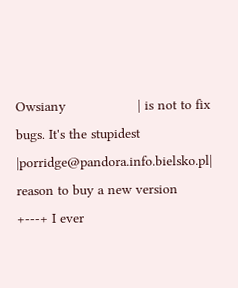Owsiany                  | is not to fix bugs. It's the stupidest
|porridge@pandora.info.bielsko.pl| reason to buy a new version
+---+ I ever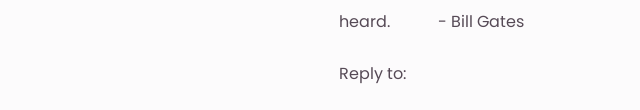heard.            - Bill Gates

Reply to: